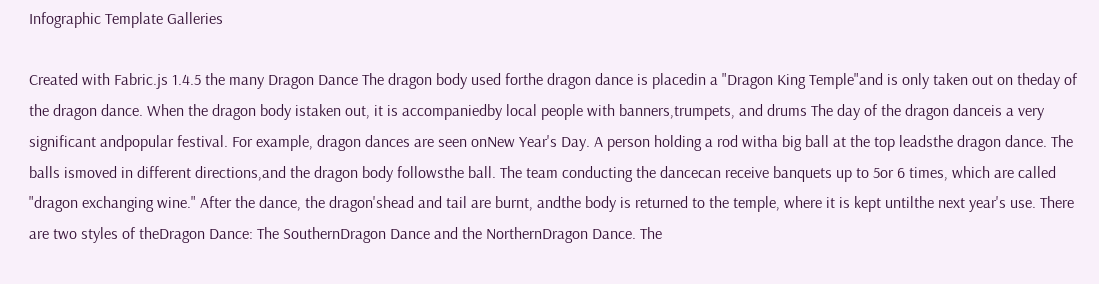Infographic Template Galleries

Created with Fabric.js 1.4.5 the many Dragon Dance The dragon body used forthe dragon dance is placedin a "Dragon King Temple"and is only taken out on theday of the dragon dance. When the dragon body istaken out, it is accompaniedby local people with banners,trumpets, and drums The day of the dragon danceis a very significant andpopular festival. For example, dragon dances are seen onNew Year's Day. A person holding a rod witha big ball at the top leadsthe dragon dance. The balls ismoved in different directions,and the dragon body followsthe ball. The team conducting the dancecan receive banquets up to 5or 6 times, which are called "dragon exchanging wine." After the dance, the dragon'shead and tail are burnt, andthe body is returned to the temple, where it is kept untilthe next year's use. There are two styles of theDragon Dance: The SouthernDragon Dance and the NorthernDragon Dance. The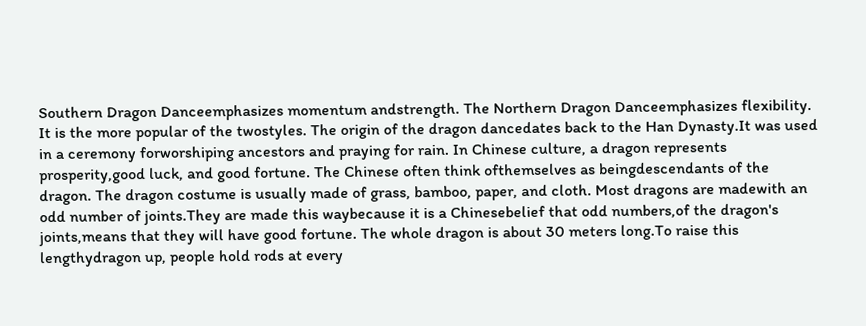Southern Dragon Danceemphasizes momentum andstrength. The Northern Dragon Danceemphasizes flexibility. It is the more popular of the twostyles. The origin of the dragon dancedates back to the Han Dynasty.It was used in a ceremony forworshiping ancestors and praying for rain. In Chinese culture, a dragon represents prosperity,good luck, and good fortune. The Chinese often think ofthemselves as beingdescendants of the dragon. The dragon costume is usually made of grass, bamboo, paper, and cloth. Most dragons are madewith an odd number of joints.They are made this waybecause it is a Chinesebelief that odd numbers,of the dragon's joints,means that they will have good fortune. The whole dragon is about 30 meters long.To raise this lengthydragon up, people hold rods at every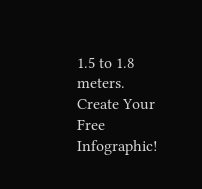1.5 to 1.8 meters.
Create Your Free Infographic!